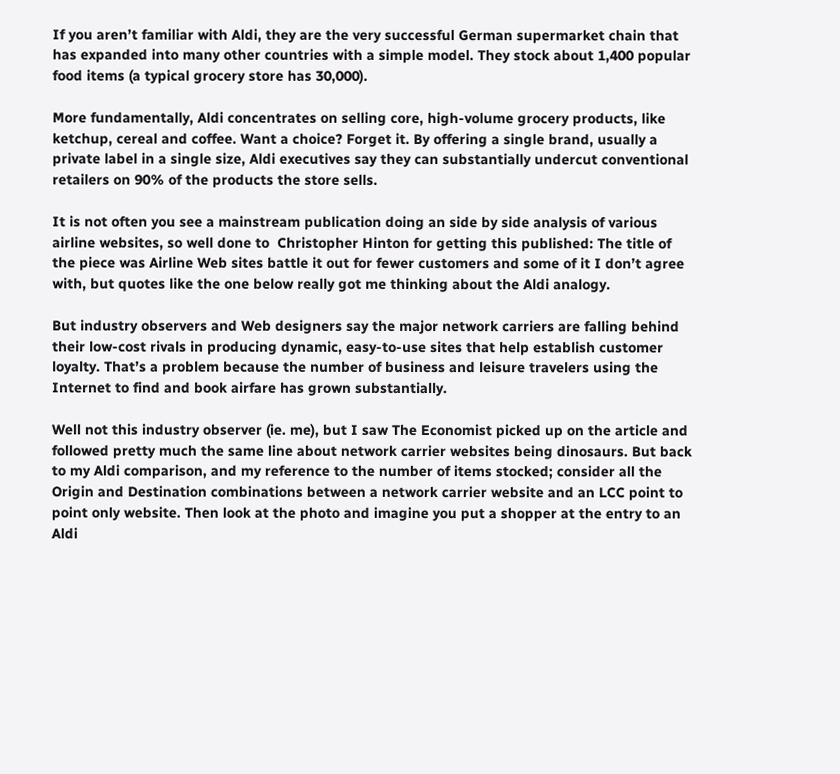If you aren’t familiar with Aldi, they are the very successful German supermarket chain that has expanded into many other countries with a simple model. They stock about 1,400 popular food items (a typical grocery store has 30,000).

More fundamentally, Aldi concentrates on selling core, high-volume grocery products, like ketchup, cereal and coffee. Want a choice? Forget it. By offering a single brand, usually a private label in a single size, Aldi executives say they can substantially undercut conventional retailers on 90% of the products the store sells.

It is not often you see a mainstream publication doing an side by side analysis of various airline websites, so well done to  Christopher Hinton for getting this published: The title of the piece was Airline Web sites battle it out for fewer customers and some of it I don’t agree with, but quotes like the one below really got me thinking about the Aldi analogy.

But industry observers and Web designers say the major network carriers are falling behind their low-cost rivals in producing dynamic, easy-to-use sites that help establish customer loyalty. That’s a problem because the number of business and leisure travelers using the Internet to find and book airfare has grown substantially.

Well not this industry observer (ie. me), but I saw The Economist picked up on the article and followed pretty much the same line about network carrier websites being dinosaurs. But back to my Aldi comparison, and my reference to the number of items stocked; consider all the Origin and Destination combinations between a network carrier website and an LCC point to point only website. Then look at the photo and imagine you put a shopper at the entry to an Aldi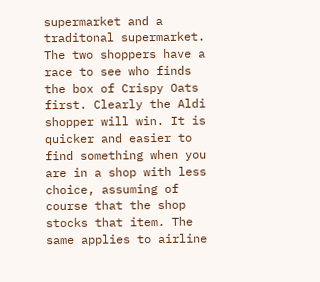supermarket and a traditonal supermarket. The two shoppers have a race to see who finds the box of Crispy Oats first. Clearly the Aldi shopper will win. It is quicker and easier to find something when you are in a shop with less choice, assuming of course that the shop stocks that item. The same applies to airline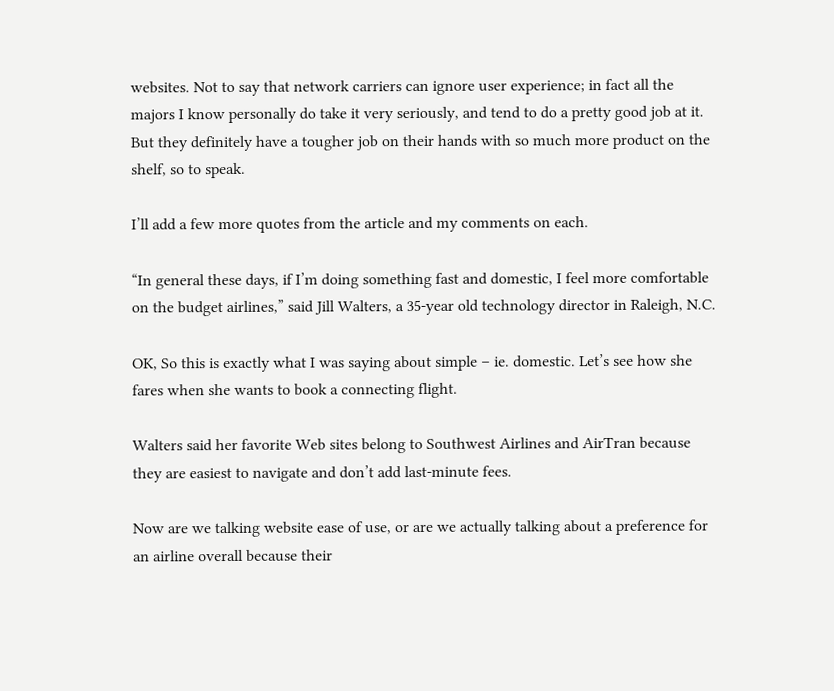websites. Not to say that network carriers can ignore user experience; in fact all the majors I know personally do take it very seriously, and tend to do a pretty good job at it. But they definitely have a tougher job on their hands with so much more product on the shelf, so to speak.

I’ll add a few more quotes from the article and my comments on each.

“In general these days, if I’m doing something fast and domestic, I feel more comfortable on the budget airlines,” said Jill Walters, a 35-year old technology director in Raleigh, N.C.

OK, So this is exactly what I was saying about simple – ie. domestic. Let’s see how she fares when she wants to book a connecting flight.

Walters said her favorite Web sites belong to Southwest Airlines and AirTran because they are easiest to navigate and don’t add last-minute fees.

Now are we talking website ease of use, or are we actually talking about a preference for an airline overall because their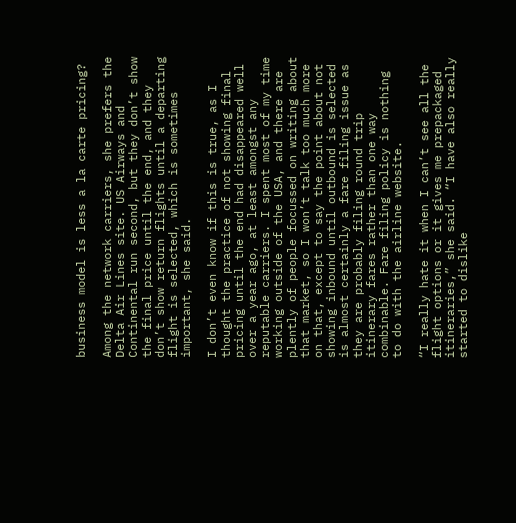business model is less a la carte pricing?

Among the network carriers, she prefers the Delta Air Lines site. US Airways and Continental run second, but they don’t show the final price until the end, and they don’t show return flights until a departing flight is selected, which is sometimes important, she said.

I don’t even know if this is true, as I thought the practice of not showing final pricing until the end had disappeared well over a year ago, at least amongst any reputable carriers. I spent most of my time working outside of the USA, and there are plently of people focussed on writing about that market, so I won’t talk too much more on that, except to say the point about not showing inbound until outbound is selected is almost certainly a fare filing issue as they are probably filing round trip itinerary fares rather than one way combinable. Fare filing policy is nothing to do with the airline website.

“I really hate it when I can’t see all the flight options or it gives me prepackaged itineraries,” she said. “I have also really started to dislike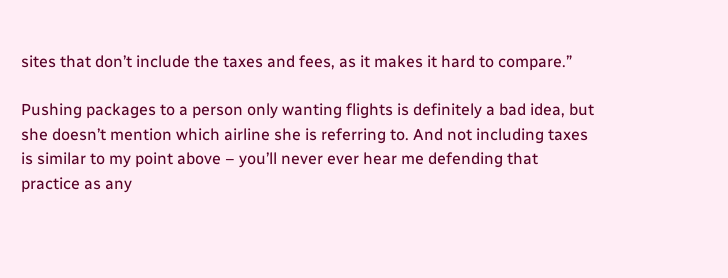sites that don’t include the taxes and fees, as it makes it hard to compare.”

Pushing packages to a person only wanting flights is definitely a bad idea, but she doesn’t mention which airline she is referring to. And not including taxes is similar to my point above – you’ll never ever hear me defending that practice as any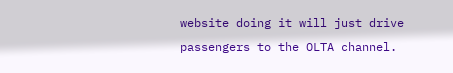website doing it will just drive passengers to the OLTA channel.